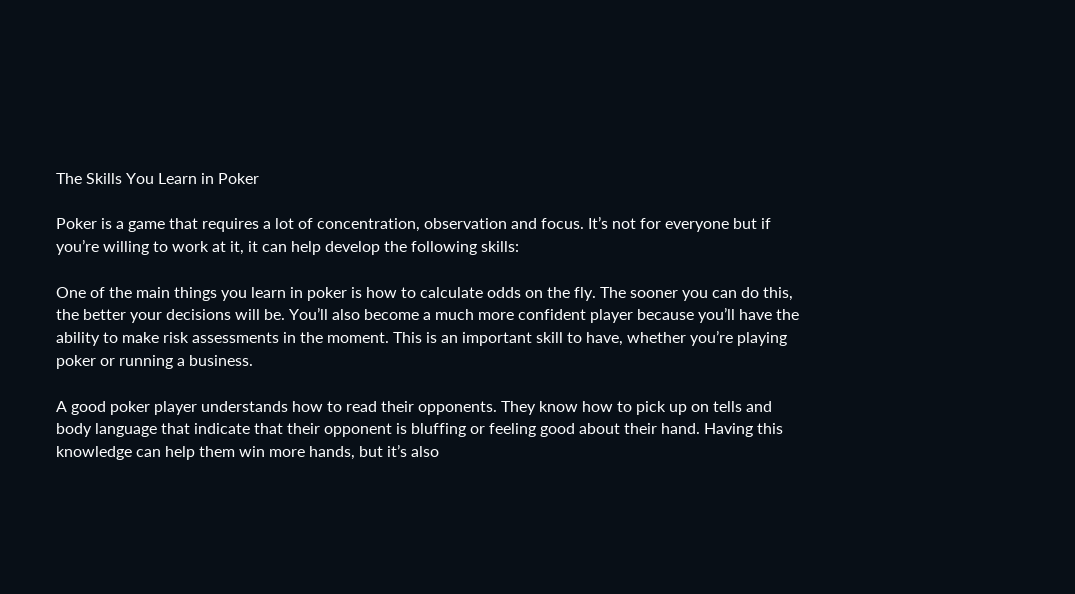The Skills You Learn in Poker

Poker is a game that requires a lot of concentration, observation and focus. It’s not for everyone but if you’re willing to work at it, it can help develop the following skills:

One of the main things you learn in poker is how to calculate odds on the fly. The sooner you can do this, the better your decisions will be. You’ll also become a much more confident player because you’ll have the ability to make risk assessments in the moment. This is an important skill to have, whether you’re playing poker or running a business.

A good poker player understands how to read their opponents. They know how to pick up on tells and body language that indicate that their opponent is bluffing or feeling good about their hand. Having this knowledge can help them win more hands, but it’s also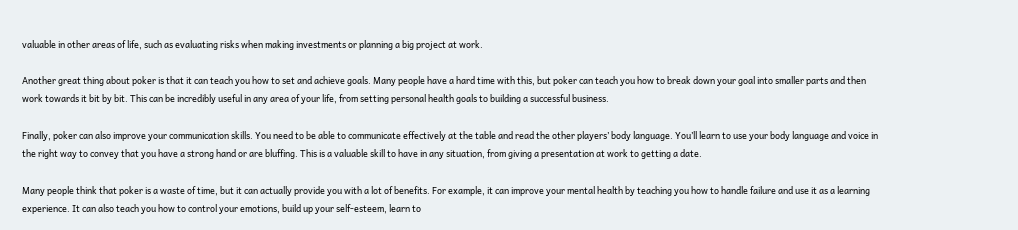valuable in other areas of life, such as evaluating risks when making investments or planning a big project at work.

Another great thing about poker is that it can teach you how to set and achieve goals. Many people have a hard time with this, but poker can teach you how to break down your goal into smaller parts and then work towards it bit by bit. This can be incredibly useful in any area of your life, from setting personal health goals to building a successful business.

Finally, poker can also improve your communication skills. You need to be able to communicate effectively at the table and read the other players’ body language. You’ll learn to use your body language and voice in the right way to convey that you have a strong hand or are bluffing. This is a valuable skill to have in any situation, from giving a presentation at work to getting a date.

Many people think that poker is a waste of time, but it can actually provide you with a lot of benefits. For example, it can improve your mental health by teaching you how to handle failure and use it as a learning experience. It can also teach you how to control your emotions, build up your self-esteem, learn to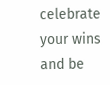celebrate your wins and be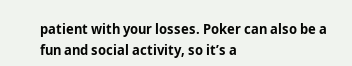patient with your losses. Poker can also be a fun and social activity, so it’s a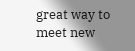great way to meet new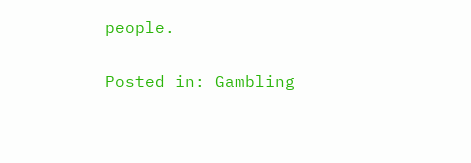people.

Posted in: Gambling